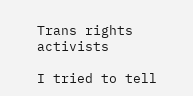Trans rights activists

I tried to tell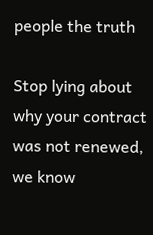people the truth

Stop lying about why your contract was not renewed, we know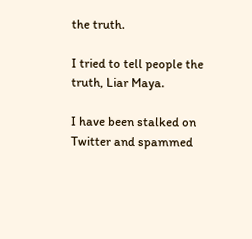the truth.

I tried to tell people the truth, Liar Maya.

I have been stalked on Twitter and spammed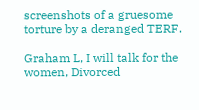screenshots of a gruesome torture by a deranged TERF.

Graham L, I will talk for the women, Divorced